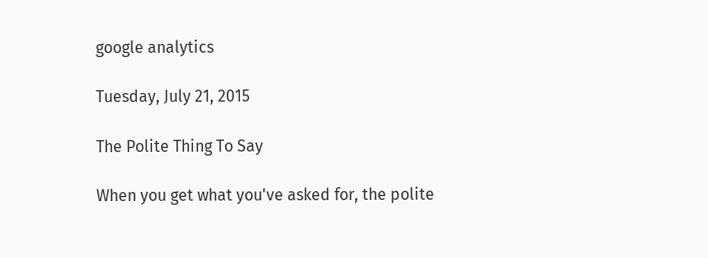google analytics

Tuesday, July 21, 2015

The Polite Thing To Say

When you get what you've asked for, the polite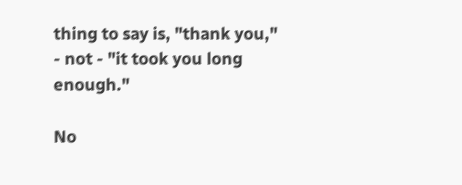thing to say is, "thank you," - not - "it took you long enough."

No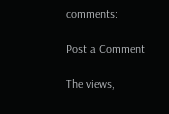comments:

Post a Comment

The views,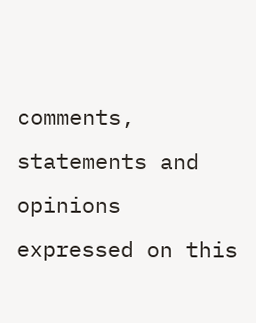comments, statements and opinions expressed on this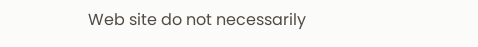Web site do not necessarily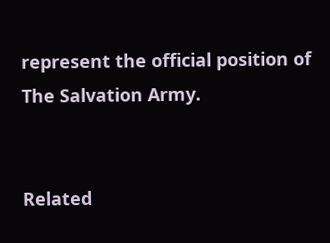represent the official position of The Salvation Army.


Related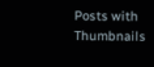Posts with Thumbnails